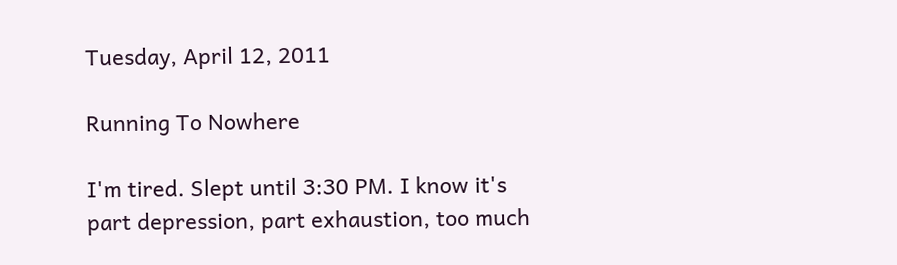Tuesday, April 12, 2011

Running To Nowhere

I'm tired. Slept until 3:30 PM. I know it's part depression, part exhaustion, too much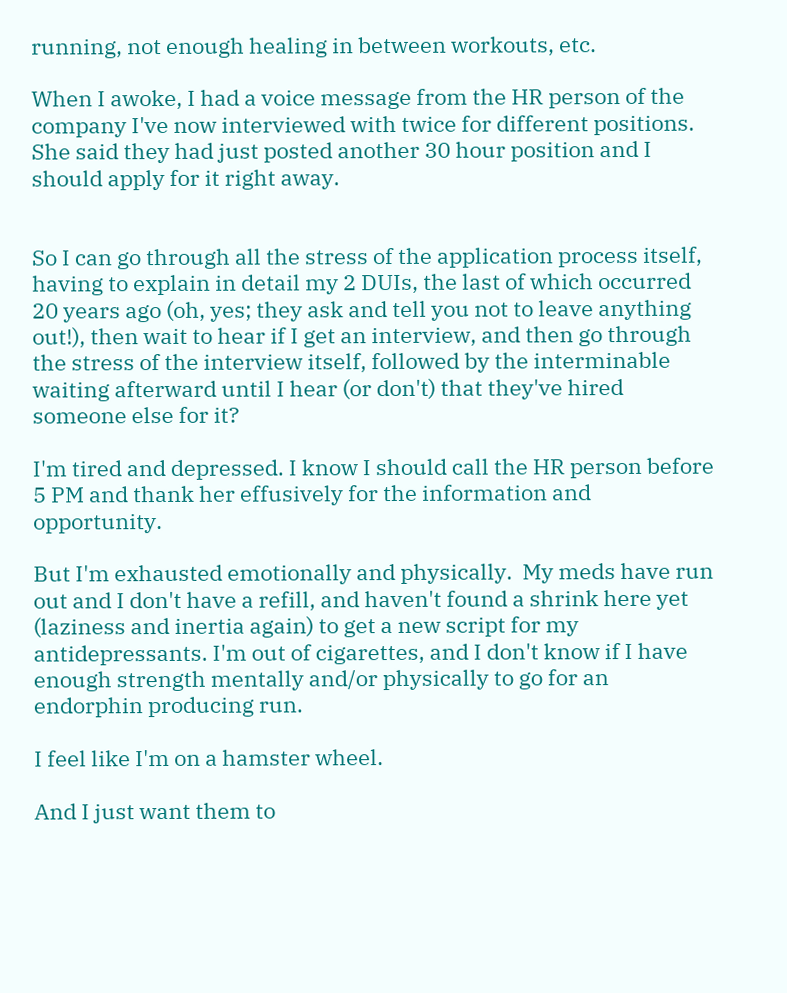running, not enough healing in between workouts, etc.

When I awoke, I had a voice message from the HR person of the company I've now interviewed with twice for different positions. She said they had just posted another 30 hour position and I should apply for it right away.


So I can go through all the stress of the application process itself, having to explain in detail my 2 DUIs, the last of which occurred 20 years ago (oh, yes; they ask and tell you not to leave anything out!), then wait to hear if I get an interview, and then go through the stress of the interview itself, followed by the interminable waiting afterward until I hear (or don't) that they've hired someone else for it?

I'm tired and depressed. I know I should call the HR person before 5 PM and thank her effusively for the information and opportunity.

But I'm exhausted emotionally and physically.  My meds have run out and I don't have a refill, and haven't found a shrink here yet (laziness and inertia again) to get a new script for my antidepressants. I'm out of cigarettes, and I don't know if I have enough strength mentally and/or physically to go for an endorphin producing run.

I feel like I'm on a hamster wheel.

And I just want them to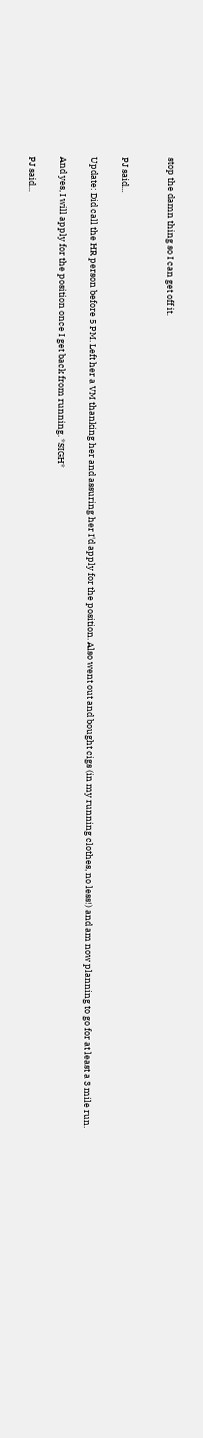stop the damn thing so I can get off it.


PJ said...

Update: Did call the HR person before 5 PM. Left her a VM thanking her and assuring her I'd apply for the position. Also went out and bought cigs (in my running clothes, no less!) and am now planning to go for at least a 3 mile run.

And yes, I will apply for the position once I get back from running. *SIGH*

PJ said...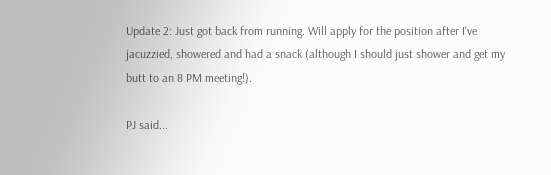Update 2: Just got back from running. Will apply for the position after I've jacuzzied, showered and had a snack (although I should just shower and get my butt to an 8 PM meeting!).

PJ said...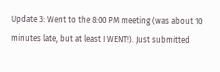Update 3: Went to the 8:00 PM meeting (was about 10 minutes late, but at least I WENT!). Just submitted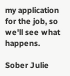my application for the job, so we'll see what happens.

Sober Julie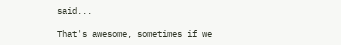said...

That's awesome, sometimes if we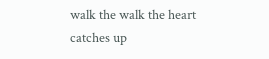walk the walk the heart catches up